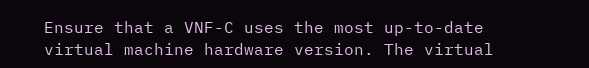Ensure that a VNF-C uses the most up-to-date virtual machine hardware version. The virtual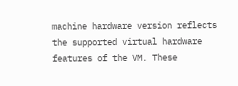machine hardware version reflects the supported virtual hardware features of the VM. These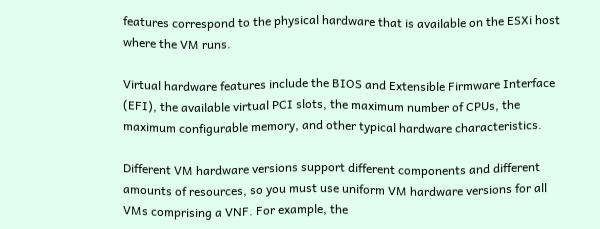features correspond to the physical hardware that is available on the ESXi host where the VM runs.

Virtual hardware features include the BIOS and Extensible Firmware Interface (EFI), the available virtual PCI slots, the maximum number of CPUs, the maximum configurable memory, and other typical hardware characteristics.

Different VM hardware versions support different components and different amounts of resources, so you must use uniform VM hardware versions for all VMs comprising a VNF. For example, the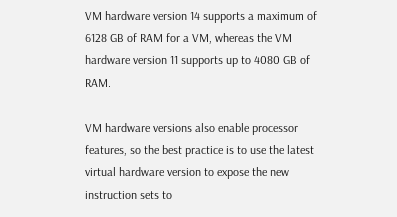VM hardware version 14 supports a maximum of 6128 GB of RAM for a VM, whereas the VM hardware version 11 supports up to 4080 GB of RAM.

VM hardware versions also enable processor features, so the best practice is to use the latest virtual hardware version to expose the new instruction sets to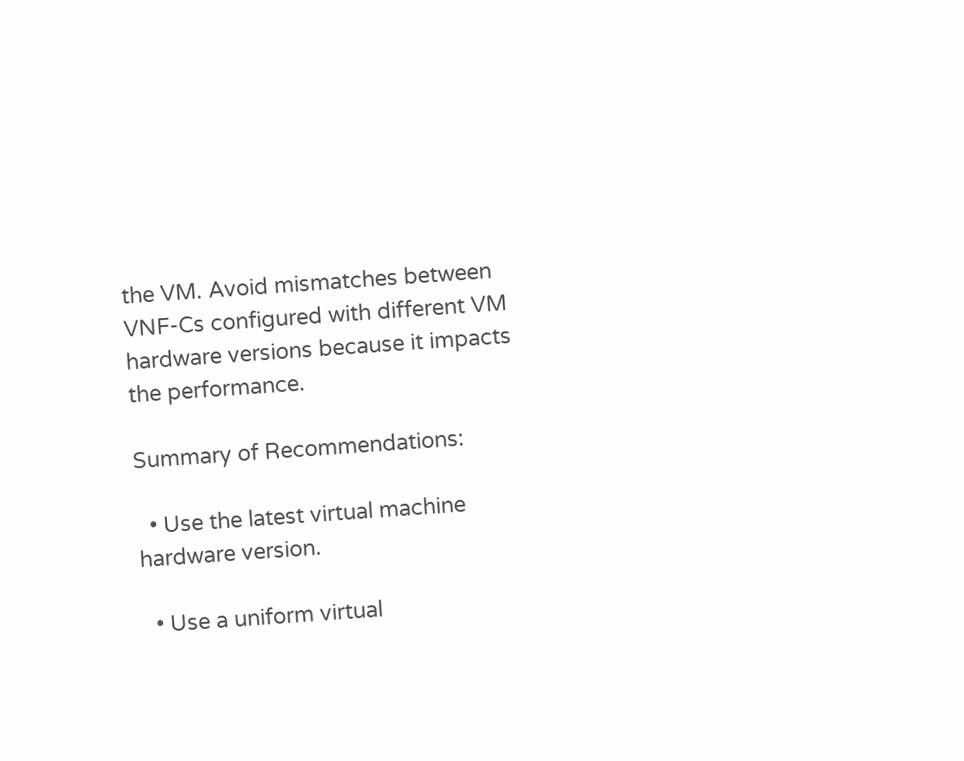the VM. Avoid mismatches between VNF-Cs configured with different VM hardware versions because it impacts the performance.

Summary of Recommendations:

  • Use the latest virtual machine hardware version.

  • Use a uniform virtual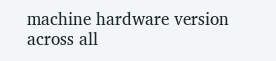machine hardware version across all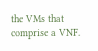the VMs that comprise a VNF.